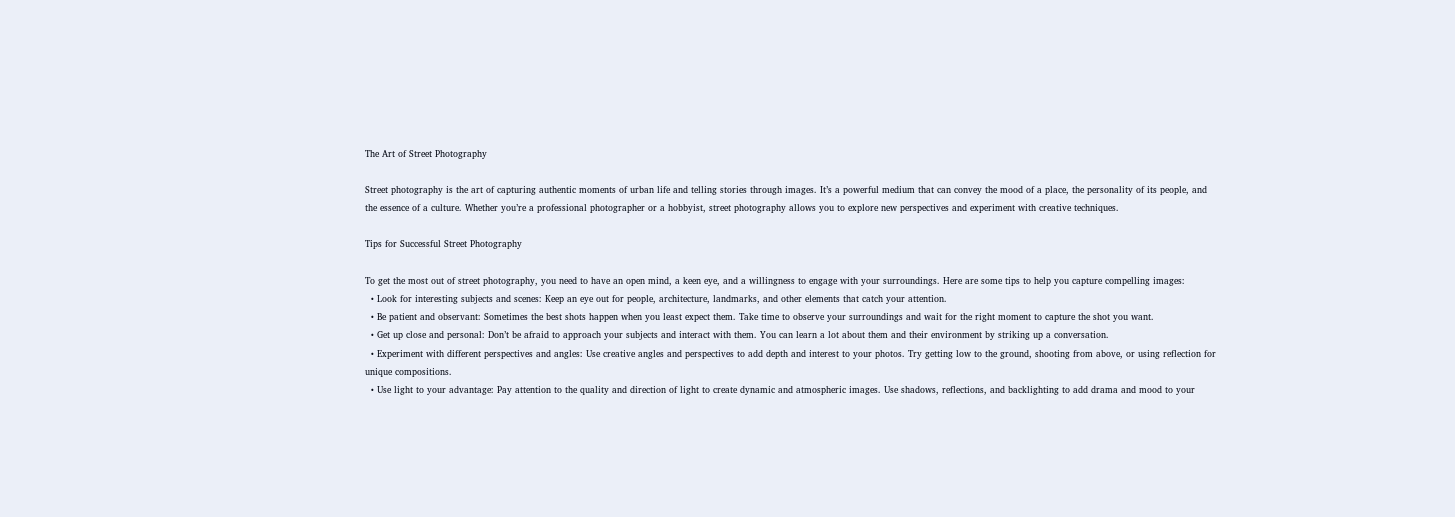The Art of Street Photography

Street photography is the art of capturing authentic moments of urban life and telling stories through images. It’s a powerful medium that can convey the mood of a place, the personality of its people, and the essence of a culture. Whether you’re a professional photographer or a hobbyist, street photography allows you to explore new perspectives and experiment with creative techniques.

Tips for Successful Street Photography

To get the most out of street photography, you need to have an open mind, a keen eye, and a willingness to engage with your surroundings. Here are some tips to help you capture compelling images:
  • Look for interesting subjects and scenes: Keep an eye out for people, architecture, landmarks, and other elements that catch your attention.
  • Be patient and observant: Sometimes the best shots happen when you least expect them. Take time to observe your surroundings and wait for the right moment to capture the shot you want.
  • Get up close and personal: Don’t be afraid to approach your subjects and interact with them. You can learn a lot about them and their environment by striking up a conversation.
  • Experiment with different perspectives and angles: Use creative angles and perspectives to add depth and interest to your photos. Try getting low to the ground, shooting from above, or using reflection for unique compositions.
  • Use light to your advantage: Pay attention to the quality and direction of light to create dynamic and atmospheric images. Use shadows, reflections, and backlighting to add drama and mood to your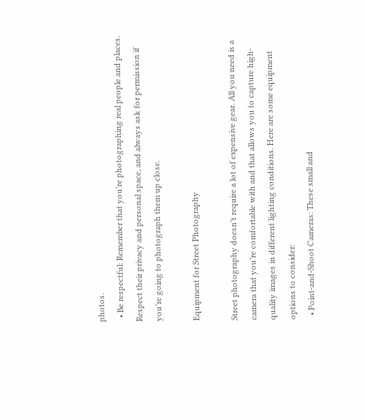photos.
  • Be respectful: Remember that you’re photographing real people and places. Respect their privacy and personal space, and always ask for permission if you’re going to photograph them up close.

Equipment for Street Photography

Street photography doesn’t require a lot of expensive gear. All you need is a camera that you’re comfortable with and that allows you to capture high-quality images in different lighting conditions. Here are some equipment options to consider:
  • Point-and-Shoot Cameras: These small and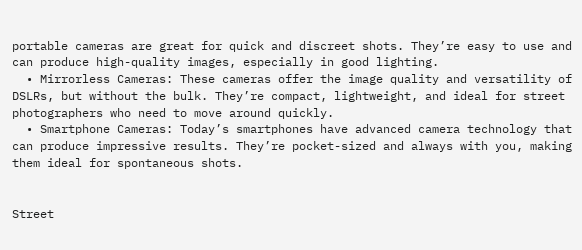portable cameras are great for quick and discreet shots. They’re easy to use and can produce high-quality images, especially in good lighting.
  • Mirrorless Cameras: These cameras offer the image quality and versatility of DSLRs, but without the bulk. They’re compact, lightweight, and ideal for street photographers who need to move around quickly.
  • Smartphone Cameras: Today’s smartphones have advanced camera technology that can produce impressive results. They’re pocket-sized and always with you, making them ideal for spontaneous shots.


Street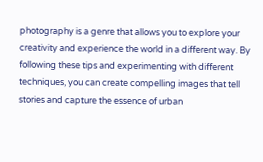photography is a genre that allows you to explore your creativity and experience the world in a different way. By following these tips and experimenting with different techniques, you can create compelling images that tell stories and capture the essence of urban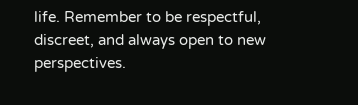life. Remember to be respectful, discreet, and always open to new perspectives.